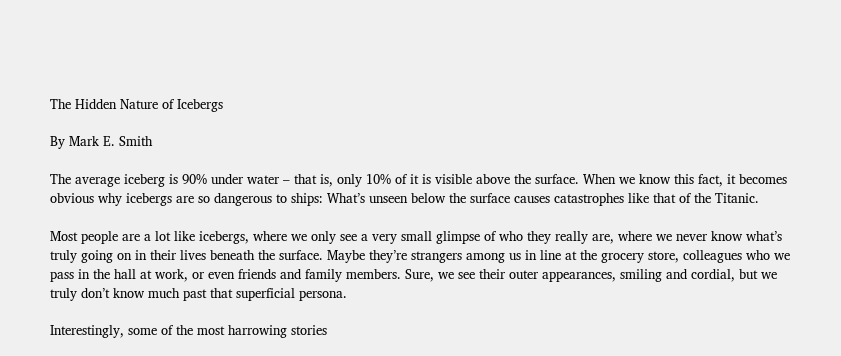The Hidden Nature of Icebergs

By Mark E. Smith

The average iceberg is 90% under water – that is, only 10% of it is visible above the surface. When we know this fact, it becomes obvious why icebergs are so dangerous to ships: What’s unseen below the surface causes catastrophes like that of the Titanic.

Most people are a lot like icebergs, where we only see a very small glimpse of who they really are, where we never know what’s truly going on in their lives beneath the surface. Maybe they’re strangers among us in line at the grocery store, colleagues who we pass in the hall at work, or even friends and family members. Sure, we see their outer appearances, smiling and cordial, but we truly don’t know much past that superficial persona.

Interestingly, some of the most harrowing stories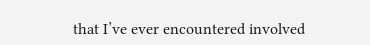that I’ve ever encountered involved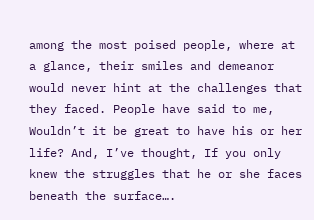among the most poised people, where at a glance, their smiles and demeanor would never hint at the challenges that they faced. People have said to me, Wouldn’t it be great to have his or her life? And, I’ve thought, If you only knew the struggles that he or she faces beneath the surface….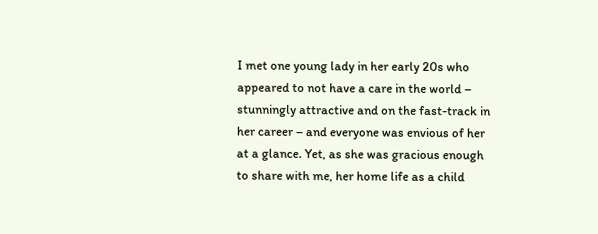I met one young lady in her early 20s who appeared to not have a care in the world – stunningly attractive and on the fast-track in her career – and everyone was envious of her at a glance. Yet, as she was gracious enough to share with me, her home life as a child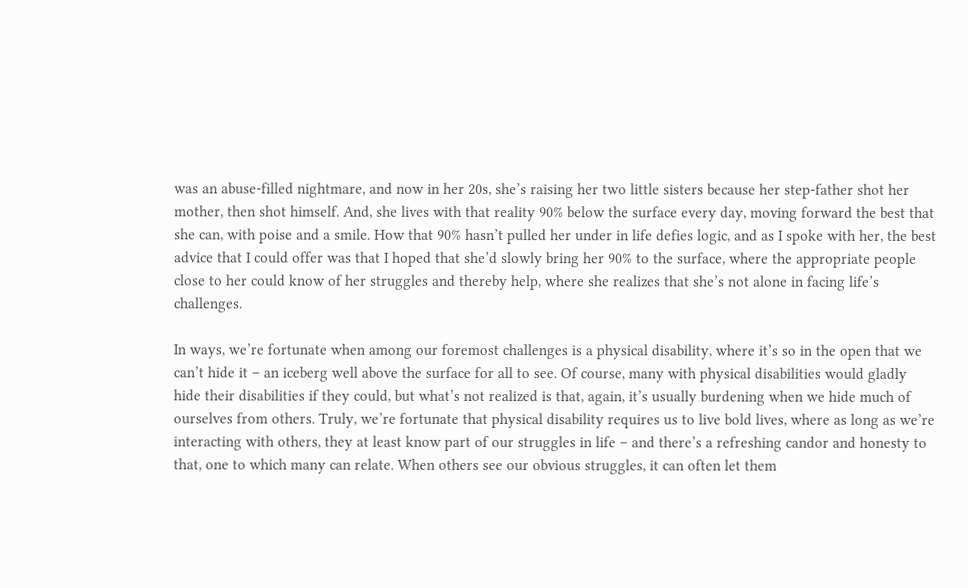was an abuse-filled nightmare, and now in her 20s, she’s raising her two little sisters because her step-father shot her mother, then shot himself. And, she lives with that reality 90% below the surface every day, moving forward the best that she can, with poise and a smile. How that 90% hasn’t pulled her under in life defies logic, and as I spoke with her, the best advice that I could offer was that I hoped that she’d slowly bring her 90% to the surface, where the appropriate people close to her could know of her struggles and thereby help, where she realizes that she’s not alone in facing life’s challenges.

In ways, we’re fortunate when among our foremost challenges is a physical disability, where it’s so in the open that we can’t hide it – an iceberg well above the surface for all to see. Of course, many with physical disabilities would gladly hide their disabilities if they could, but what’s not realized is that, again, it’s usually burdening when we hide much of ourselves from others. Truly, we’re fortunate that physical disability requires us to live bold lives, where as long as we’re interacting with others, they at least know part of our struggles in life – and there’s a refreshing candor and honesty to that, one to which many can relate. When others see our obvious struggles, it can often let them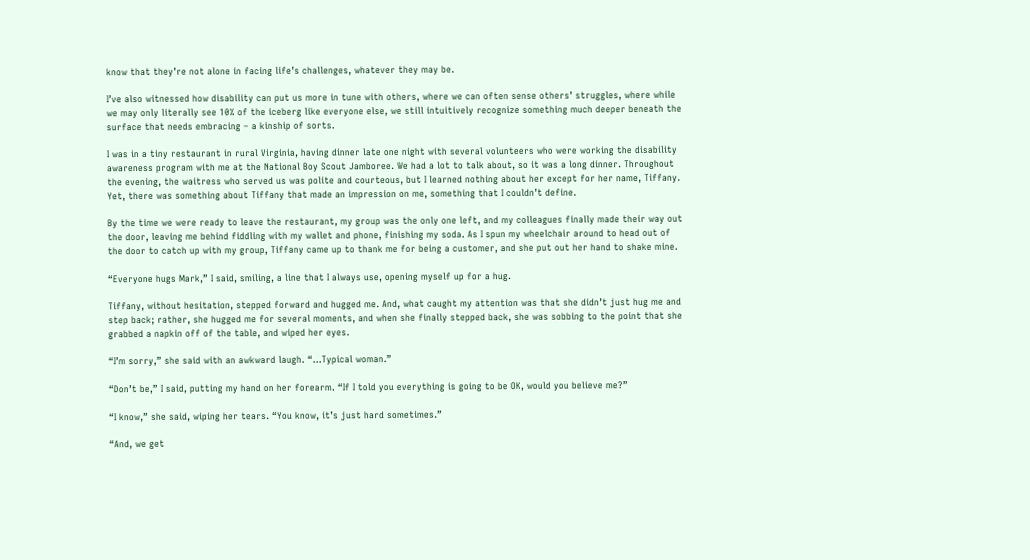know that they’re not alone in facing life’s challenges, whatever they may be.

I’ve also witnessed how disability can put us more in tune with others, where we can often sense others’ struggles, where while we may only literally see 10% of the iceberg like everyone else, we still intuitively recognize something much deeper beneath the surface that needs embracing – a kinship of sorts.

I was in a tiny restaurant in rural Virginia, having dinner late one night with several volunteers who were working the disability awareness program with me at the National Boy Scout Jamboree. We had a lot to talk about, so it was a long dinner. Throughout the evening, the waitress who served us was polite and courteous, but I learned nothing about her except for her name, Tiffany. Yet, there was something about Tiffany that made an impression on me, something that I couldn’t define.

By the time we were ready to leave the restaurant, my group was the only one left, and my colleagues finally made their way out the door, leaving me behind fiddling with my wallet and phone, finishing my soda. As I spun my wheelchair around to head out of the door to catch up with my group, Tiffany came up to thank me for being a customer, and she put out her hand to shake mine.

“Everyone hugs Mark,” I said, smiling, a line that I always use, opening myself up for a hug.

Tiffany, without hesitation, stepped forward and hugged me. And, what caught my attention was that she didn’t just hug me and step back; rather, she hugged me for several moments, and when she finally stepped back, she was sobbing to the point that she grabbed a napkin off of the table, and wiped her eyes.

“I’m sorry,” she said with an awkward laugh. “…Typical woman.”

“Don’t be,” I said, putting my hand on her forearm. “If I told you everything is going to be OK, would you believe me?”

“I know,” she said, wiping her tears. “You know, it’s just hard sometimes.”

“And, we get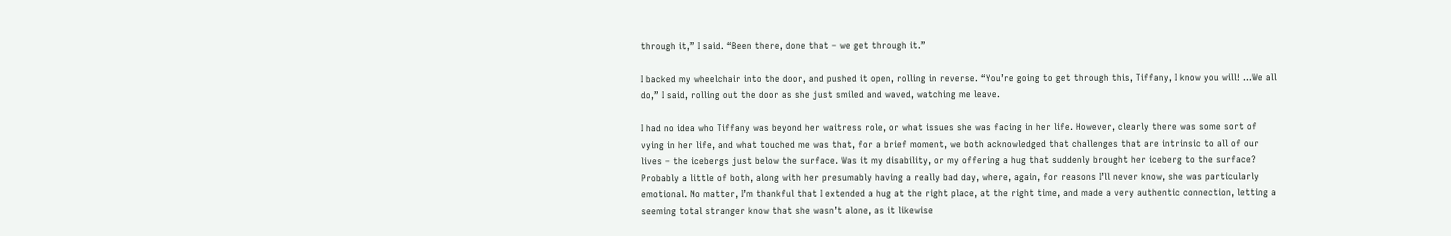through it,” I said. “Been there, done that – we get through it.”

I backed my wheelchair into the door, and pushed it open, rolling in reverse. “You’re going to get through this, Tiffany, I know you will! …We all do,” I said, rolling out the door as she just smiled and waved, watching me leave.

I had no idea who Tiffany was beyond her waitress role, or what issues she was facing in her life. However, clearly there was some sort of vying in her life, and what touched me was that, for a brief moment, we both acknowledged that challenges that are intrinsic to all of our lives – the icebergs just below the surface. Was it my disability, or my offering a hug that suddenly brought her iceberg to the surface? Probably a little of both, along with her presumably having a really bad day, where, again, for reasons I’ll never know, she was particularly emotional. No matter, I’m thankful that I extended a hug at the right place, at the right time, and made a very authentic connection, letting a seeming total stranger know that she wasn’t alone, as it likewise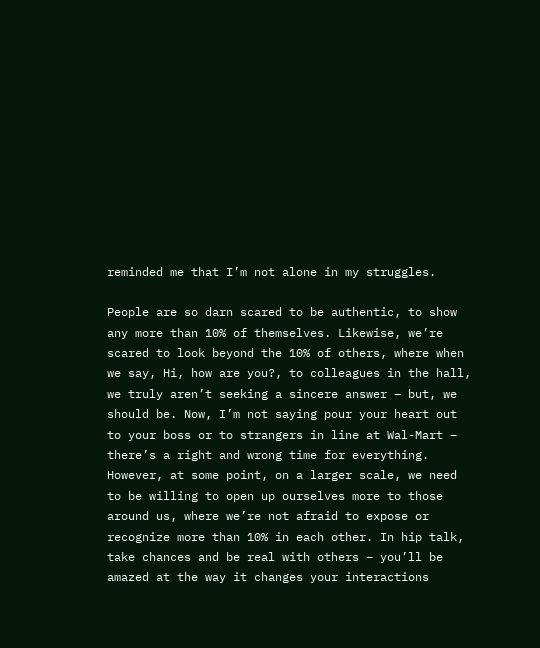reminded me that I’m not alone in my struggles.

People are so darn scared to be authentic, to show any more than 10% of themselves. Likewise, we’re scared to look beyond the 10% of others, where when we say, Hi, how are you?, to colleagues in the hall, we truly aren’t seeking a sincere answer – but, we should be. Now, I’m not saying pour your heart out to your boss or to strangers in line at Wal-Mart – there’s a right and wrong time for everything. However, at some point, on a larger scale, we need to be willing to open up ourselves more to those around us, where we’re not afraid to expose or recognize more than 10% in each other. In hip talk, take chances and be real with others – you’ll be amazed at the way it changes your interactions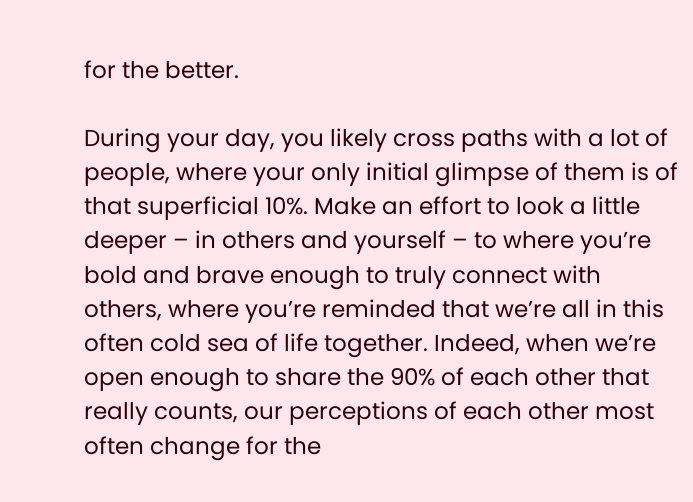for the better.

During your day, you likely cross paths with a lot of people, where your only initial glimpse of them is of that superficial 10%. Make an effort to look a little deeper – in others and yourself – to where you’re bold and brave enough to truly connect with others, where you’re reminded that we’re all in this often cold sea of life together. Indeed, when we’re open enough to share the 90% of each other that really counts, our perceptions of each other most often change for the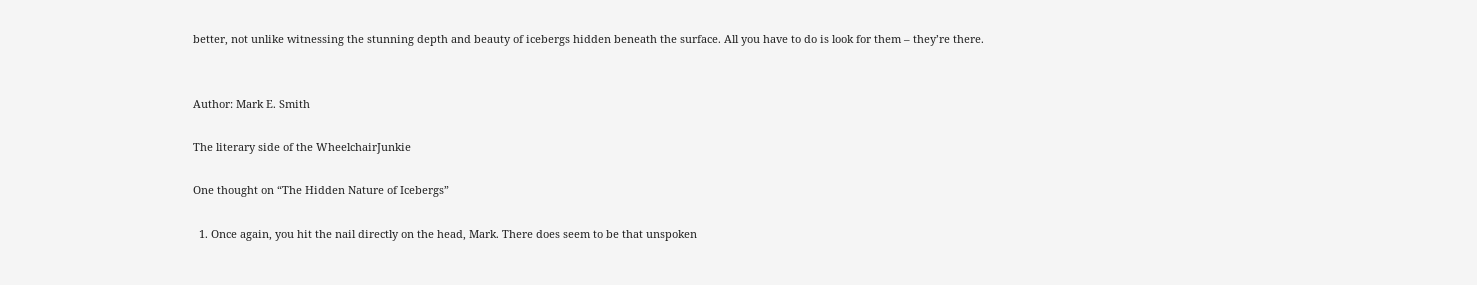better, not unlike witnessing the stunning depth and beauty of icebergs hidden beneath the surface. All you have to do is look for them – they’re there.


Author: Mark E. Smith

The literary side of the WheelchairJunkie

One thought on “The Hidden Nature of Icebergs”

  1. Once again, you hit the nail directly on the head, Mark. There does seem to be that unspoken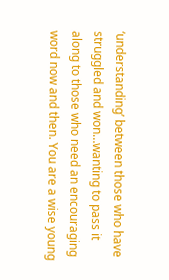‘understanding’ between those who have struggled and won…wanting to pass it along to those who need an encouraging word now and then. You are a wise young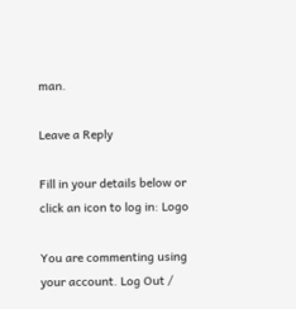man.

Leave a Reply

Fill in your details below or click an icon to log in: Logo

You are commenting using your account. Log Out /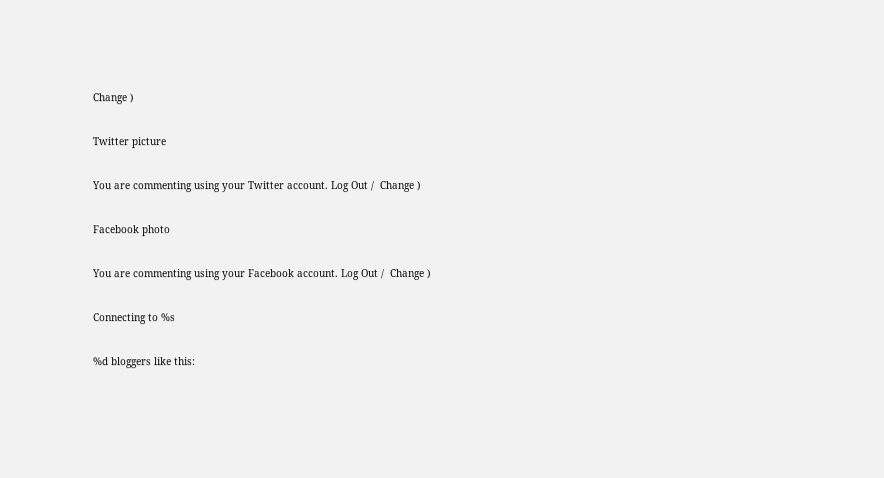Change )

Twitter picture

You are commenting using your Twitter account. Log Out /  Change )

Facebook photo

You are commenting using your Facebook account. Log Out /  Change )

Connecting to %s

%d bloggers like this: